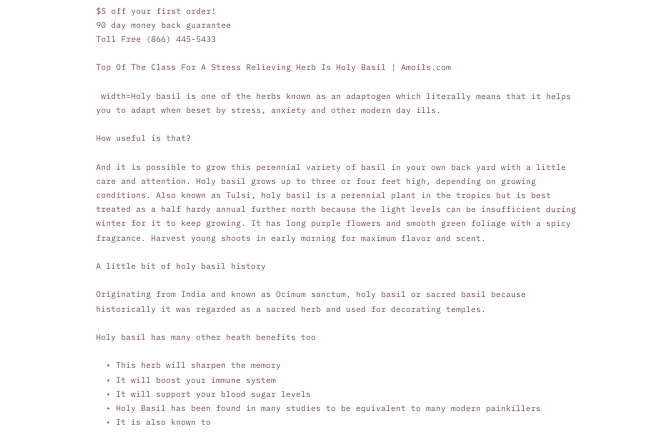$5 off your first order!
90 day money back guarantee
Toll Free (866) 445-5433

Top Of The Class For A Stress Relieving Herb Is Holy Basil | Amoils.com

 width=Holy basil is one of the herbs known as an adaptogen which literally means that it helps you to adapt when beset by stress, anxiety and other modern day ills.

How useful is that?

And it is possible to grow this perennial variety of basil in your own back yard with a little care and attention. Holy basil grows up to three or four feet high, depending on growing conditions. Also known as Tulsi, holy basil is a perennial plant in the tropics but is best treated as a half hardy annual further north because the light levels can be insufficient during winter for it to keep growing. It has long purple flowers and smooth green foliage with a spicy fragrance. Harvest young shoots in early morning for maximum flavor and scent.

A little bit of holy basil history

Originating from India and known as Ocimum sanctum, holy basil or sacred basil because historically it was regarded as a sacred herb and used for decorating temples.

Holy basil has many other heath benefits too

  • This herb will sharpen the memory
  • It will boost your immune system
  • It will support your blood sugar levels
  • Holy Basil has been found in many studies to be equivalent to many modern painkillers
  • It is also known to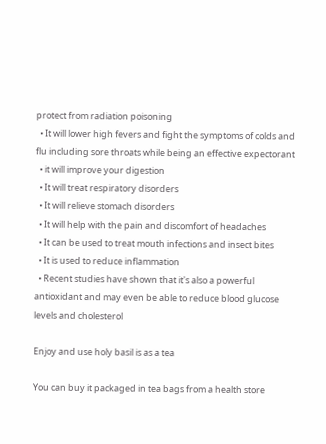protect from radiation poisoning
  • It will lower high fevers and fight the symptoms of colds and flu including sore throats while being an effective expectorant
  • it will improve your digestion
  • It will treat respiratory disorders
  • It will relieve stomach disorders
  • It will help with the pain and discomfort of headaches
  • It can be used to treat mouth infections and insect bites
  • It is used to reduce inflammation
  • Recent studies have shown that it's also a powerful antioxidant and may even be able to reduce blood glucose levels and cholesterol

Enjoy and use holy basil is as a tea

You can buy it packaged in tea bags from a health store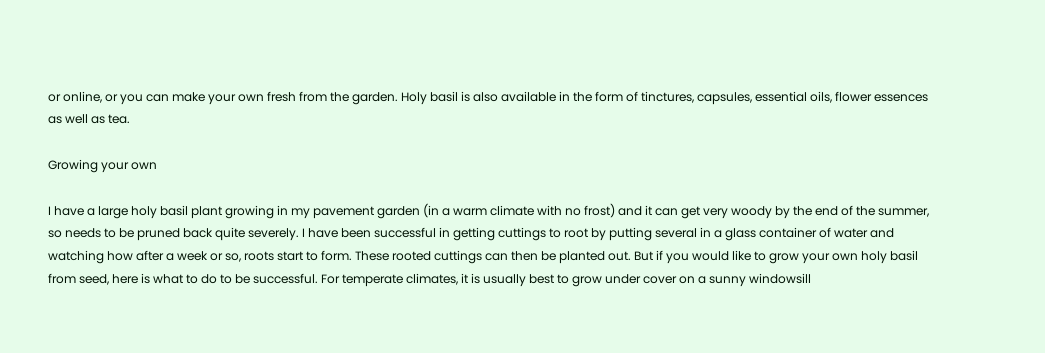or online, or you can make your own fresh from the garden. Holy basil is also available in the form of tinctures, capsules, essential oils, flower essences as well as tea.

Growing your own

I have a large holy basil plant growing in my pavement garden (in a warm climate with no frost) and it can get very woody by the end of the summer, so needs to be pruned back quite severely. I have been successful in getting cuttings to root by putting several in a glass container of water and watching how after a week or so, roots start to form. These rooted cuttings can then be planted out. But if you would like to grow your own holy basil from seed, here is what to do to be successful. For temperate climates, it is usually best to grow under cover on a sunny windowsill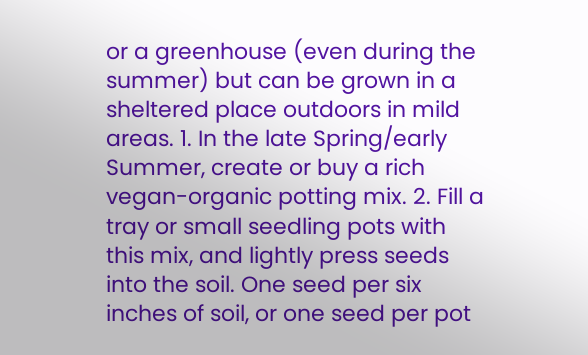or a greenhouse (even during the summer) but can be grown in a sheltered place outdoors in mild areas. 1. In the late Spring/early Summer, create or buy a rich vegan-organic potting mix. 2. Fill a tray or small seedling pots with this mix, and lightly press seeds into the soil. One seed per six inches of soil, or one seed per pot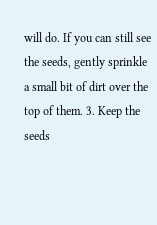will do. If you can still see the seeds, gently sprinkle a small bit of dirt over the top of them. 3. Keep the seeds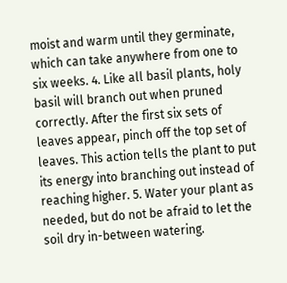moist and warm until they germinate, which can take anywhere from one to six weeks. 4. Like all basil plants, holy basil will branch out when pruned correctly. After the first six sets of leaves appear, pinch off the top set of leaves. This action tells the plant to put its energy into branching out instead of reaching higher. 5. Water your plant as needed, but do not be afraid to let the soil dry in-between watering.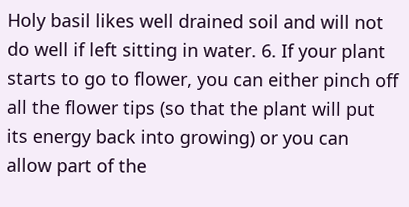Holy basil likes well drained soil and will not do well if left sitting in water. 6. If your plant starts to go to flower, you can either pinch off all the flower tips (so that the plant will put its energy back into growing) or you can allow part of the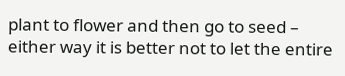plant to flower and then go to seed – either way it is better not to let the entire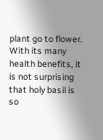plant go to flower. With its many health benefits, it is not surprising that holy basil is so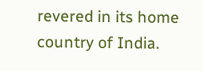revered in its home country of India.